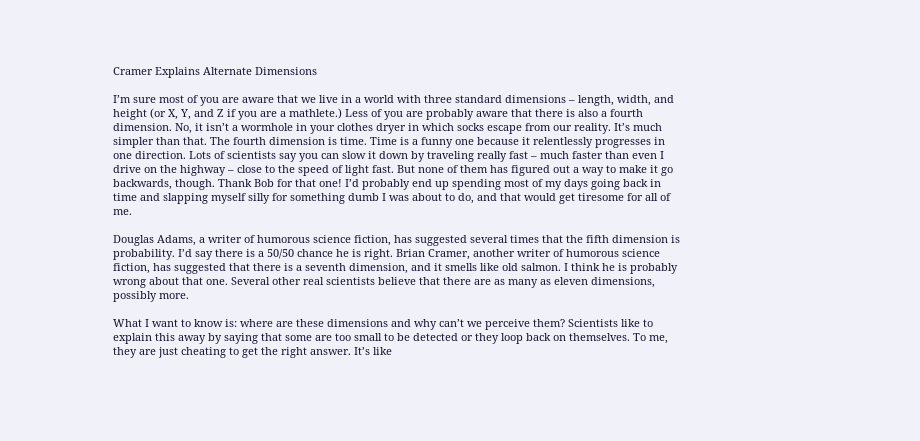Cramer Explains Alternate Dimensions

I’m sure most of you are aware that we live in a world with three standard dimensions – length, width, and height (or X, Y, and Z if you are a mathlete.) Less of you are probably aware that there is also a fourth dimension. No, it isn’t a wormhole in your clothes dryer in which socks escape from our reality. It’s much simpler than that. The fourth dimension is time. Time is a funny one because it relentlessly progresses in one direction. Lots of scientists say you can slow it down by traveling really fast – much faster than even I drive on the highway – close to the speed of light fast. But none of them has figured out a way to make it go backwards, though. Thank Bob for that one! I’d probably end up spending most of my days going back in time and slapping myself silly for something dumb I was about to do, and that would get tiresome for all of me.

Douglas Adams, a writer of humorous science fiction, has suggested several times that the fifth dimension is probability. I’d say there is a 50/50 chance he is right. Brian Cramer, another writer of humorous science fiction, has suggested that there is a seventh dimension, and it smells like old salmon. I think he is probably wrong about that one. Several other real scientists believe that there are as many as eleven dimensions, possibly more.

What I want to know is: where are these dimensions and why can’t we perceive them? Scientists like to explain this away by saying that some are too small to be detected or they loop back on themselves. To me, they are just cheating to get the right answer. It’s like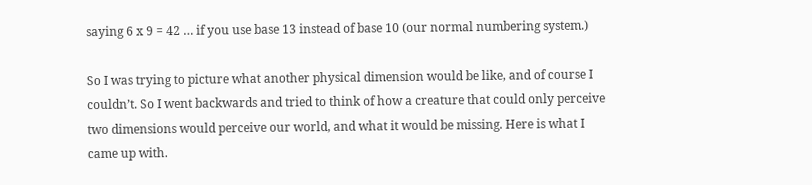saying 6 x 9 = 42 … if you use base 13 instead of base 10 (our normal numbering system.)

So I was trying to picture what another physical dimension would be like, and of course I couldn’t. So I went backwards and tried to think of how a creature that could only perceive two dimensions would perceive our world, and what it would be missing. Here is what I came up with.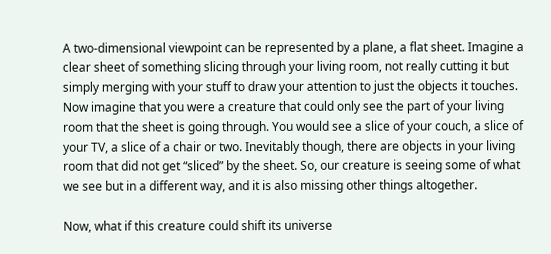A two-dimensional viewpoint can be represented by a plane, a flat sheet. Imagine a clear sheet of something slicing through your living room, not really cutting it but simply merging with your stuff to draw your attention to just the objects it touches. Now imagine that you were a creature that could only see the part of your living room that the sheet is going through. You would see a slice of your couch, a slice of your TV, a slice of a chair or two. Inevitably though, there are objects in your living room that did not get “sliced” by the sheet. So, our creature is seeing some of what we see but in a different way, and it is also missing other things altogether.

Now, what if this creature could shift its universe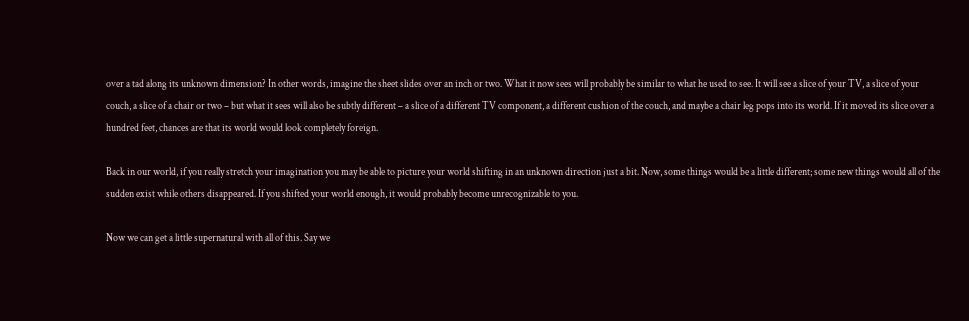over a tad along its unknown dimension? In other words, imagine the sheet slides over an inch or two. What it now sees will probably be similar to what he used to see. It will see a slice of your TV, a slice of your couch, a slice of a chair or two – but what it sees will also be subtly different – a slice of a different TV component, a different cushion of the couch, and maybe a chair leg pops into its world. If it moved its slice over a hundred feet, chances are that its world would look completely foreign.

Back in our world, if you really stretch your imagination you may be able to picture your world shifting in an unknown direction just a bit. Now, some things would be a little different; some new things would all of the sudden exist while others disappeared. If you shifted your world enough, it would probably become unrecognizable to you.

Now we can get a little supernatural with all of this. Say we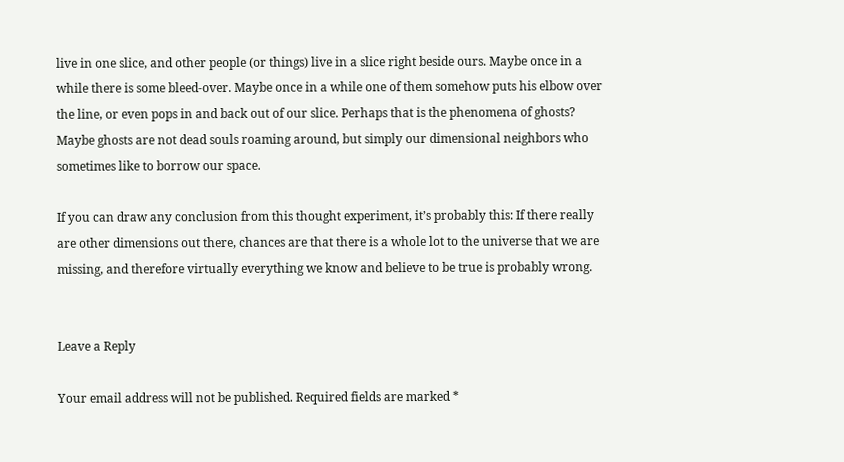live in one slice, and other people (or things) live in a slice right beside ours. Maybe once in a while there is some bleed-over. Maybe once in a while one of them somehow puts his elbow over the line, or even pops in and back out of our slice. Perhaps that is the phenomena of ghosts? Maybe ghosts are not dead souls roaming around, but simply our dimensional neighbors who sometimes like to borrow our space.

If you can draw any conclusion from this thought experiment, it’s probably this: If there really are other dimensions out there, chances are that there is a whole lot to the universe that we are missing, and therefore virtually everything we know and believe to be true is probably wrong.


Leave a Reply

Your email address will not be published. Required fields are marked *